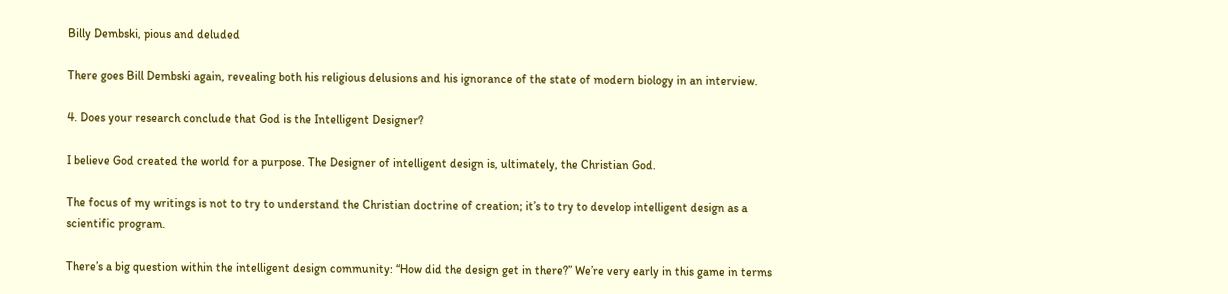Billy Dembski, pious and deluded

There goes Bill Dembski again, revealing both his religious delusions and his ignorance of the state of modern biology in an interview.

4. Does your research conclude that God is the Intelligent Designer?

I believe God created the world for a purpose. The Designer of intelligent design is, ultimately, the Christian God.

The focus of my writings is not to try to understand the Christian doctrine of creation; it’s to try to develop intelligent design as a scientific program.

There’s a big question within the intelligent design community: “How did the design get in there?” We’re very early in this game in terms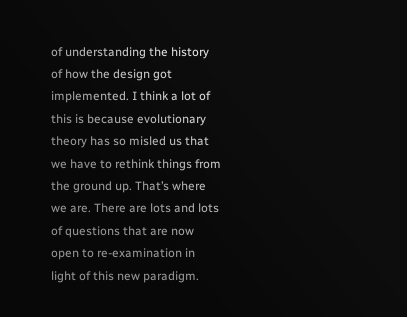of understanding the history of how the design got implemented. I think a lot of this is because evolutionary theory has so misled us that we have to rethink things from the ground up. That’s where we are. There are lots and lots of questions that are now open to re-examination in light of this new paradigm.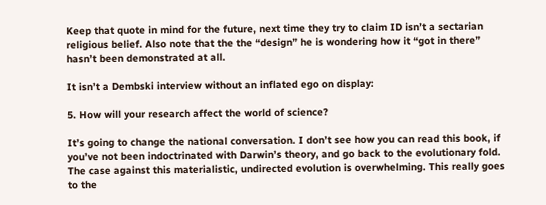Keep that quote in mind for the future, next time they try to claim ID isn’t a sectarian religious belief. Also note that the the “design” he is wondering how it “got in there” hasn’t been demonstrated at all.

It isn’t a Dembski interview without an inflated ego on display:

5. How will your research affect the world of science?

It’s going to change the national conversation. I don’t see how you can read this book, if you’ve not been indoctrinated with Darwin’s theory, and go back to the evolutionary fold. The case against this materialistic, undirected evolution is overwhelming. This really goes to the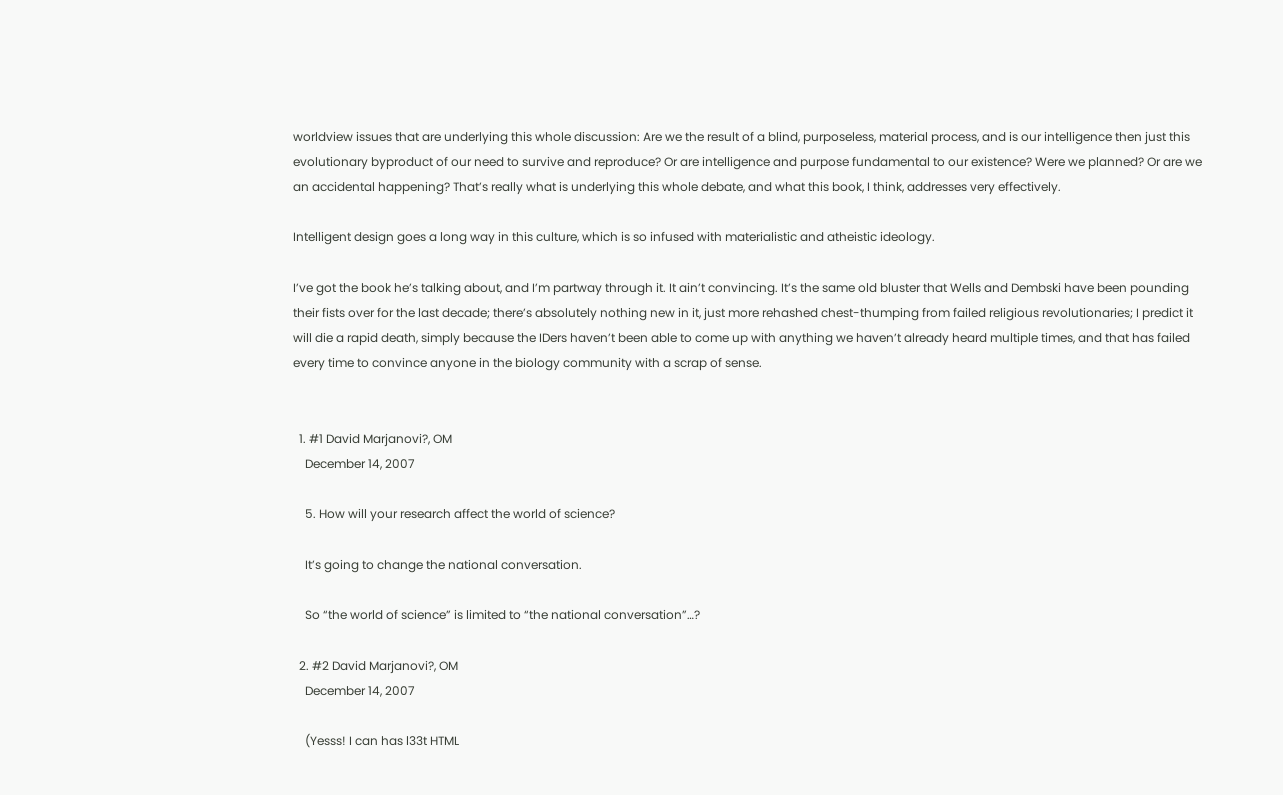worldview issues that are underlying this whole discussion: Are we the result of a blind, purposeless, material process, and is our intelligence then just this evolutionary byproduct of our need to survive and reproduce? Or are intelligence and purpose fundamental to our existence? Were we planned? Or are we an accidental happening? That’s really what is underlying this whole debate, and what this book, I think, addresses very effectively.

Intelligent design goes a long way in this culture, which is so infused with materialistic and atheistic ideology.

I’ve got the book he’s talking about, and I’m partway through it. It ain’t convincing. It’s the same old bluster that Wells and Dembski have been pounding their fists over for the last decade; there’s absolutely nothing new in it, just more rehashed chest-thumping from failed religious revolutionaries; I predict it will die a rapid death, simply because the IDers haven’t been able to come up with anything we haven’t already heard multiple times, and that has failed every time to convince anyone in the biology community with a scrap of sense.


  1. #1 David Marjanovi?, OM
    December 14, 2007

    5. How will your research affect the world of science?

    It’s going to change the national conversation.

    So “the world of science” is limited to “the national conversation”…?

  2. #2 David Marjanovi?, OM
    December 14, 2007

    (Yesss! I can has l33t HTML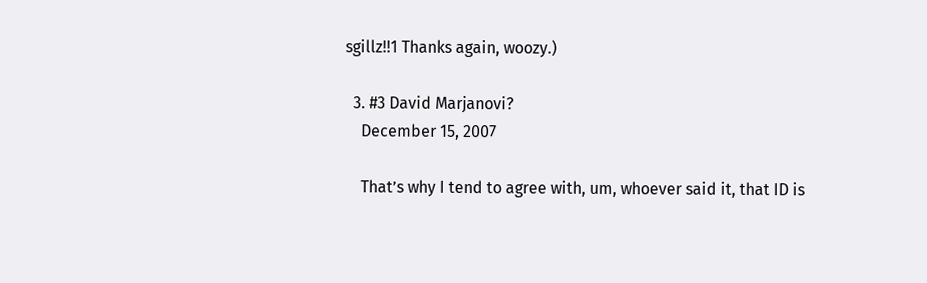sgillz!!1 Thanks again, woozy.)

  3. #3 David Marjanovi?
    December 15, 2007

    That’s why I tend to agree with, um, whoever said it, that ID is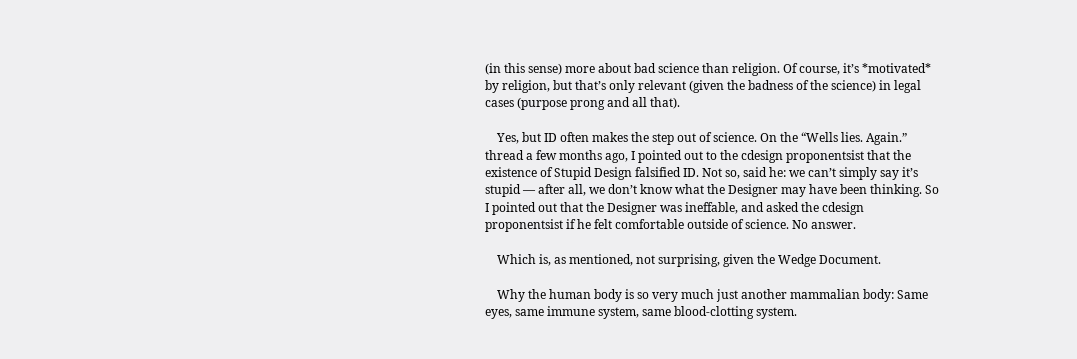(in this sense) more about bad science than religion. Of course, it’s *motivated* by religion, but that’s only relevant (given the badness of the science) in legal cases (purpose prong and all that).

    Yes, but ID often makes the step out of science. On the “Wells lies. Again.” thread a few months ago, I pointed out to the cdesign proponentsist that the existence of Stupid Design falsified ID. Not so, said he: we can’t simply say it’s stupid — after all, we don’t know what the Designer may have been thinking. So I pointed out that the Designer was ineffable, and asked the cdesign proponentsist if he felt comfortable outside of science. No answer.

    Which is, as mentioned, not surprising, given the Wedge Document.

    Why the human body is so very much just another mammalian body: Same eyes, same immune system, same blood-clotting system.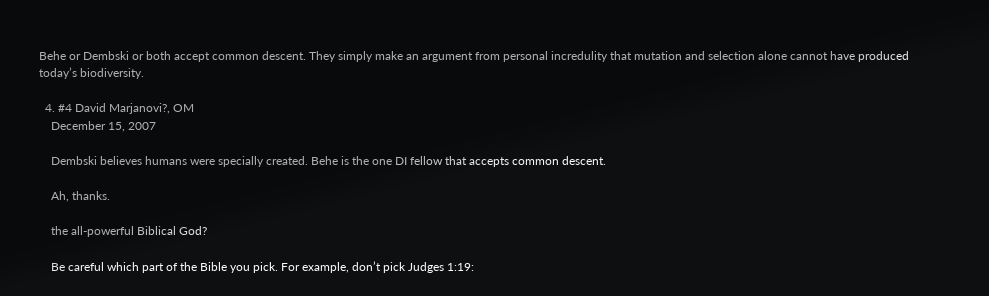Behe or Dembski or both accept common descent. They simply make an argument from personal incredulity that mutation and selection alone cannot have produced today’s biodiversity.

  4. #4 David Marjanovi?, OM
    December 15, 2007

    Dembski believes humans were specially created. Behe is the one DI fellow that accepts common descent.

    Ah, thanks.

    the all-powerful Biblical God?

    Be careful which part of the Bible you pick. For example, don’t pick Judges 1:19: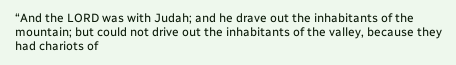“And the LORD was with Judah; and he drave out the inhabitants of the mountain; but could not drive out the inhabitants of the valley, because they had chariots of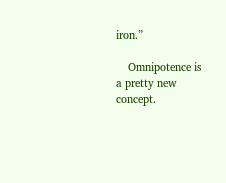iron.”

    Omnipotence is a pretty new concept.